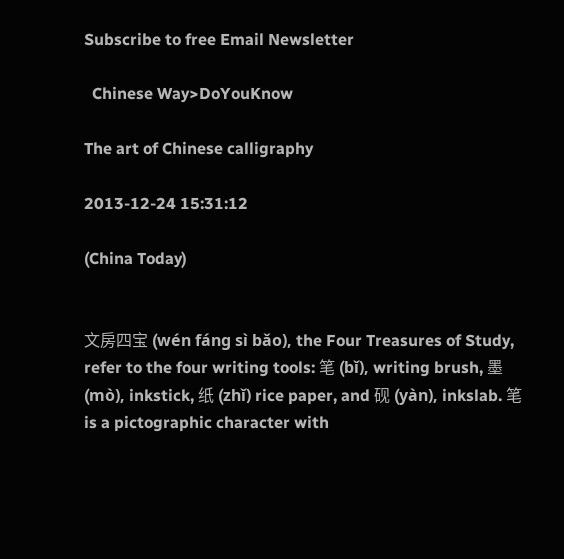Subscribe to free Email Newsletter

  Chinese Way>DoYouKnow

The art of Chinese calligraphy

2013-12-24 15:31:12

(China Today)


文房四宝 (wén fáng sì bǎo), the Four Treasures of Study, refer to the four writing tools: 笔 (bǐ), writing brush, 墨 (mò), inkstick, 纸 (zhǐ) rice paper, and 砚 (yàn), inkslab. 笔 is a pictographic character with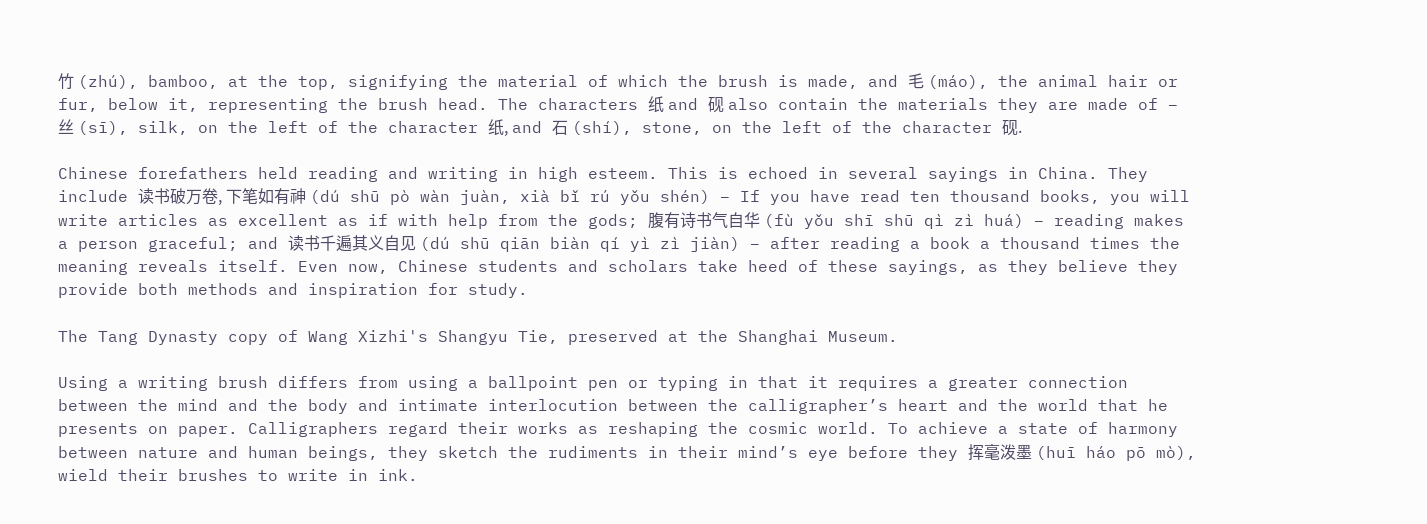竹 (zhú), bamboo, at the top, signifying the material of which the brush is made, and 毛 (máo), the animal hair or fur, below it, representing the brush head. The characters 纸 and 砚 also contain the materials they are made of – 丝 (sī), silk, on the left of the character 纸, and 石 (shí), stone, on the left of the character 砚.

Chinese forefathers held reading and writing in high esteem. This is echoed in several sayings in China. They include 读书破万卷, 下笔如有神 (dú shū pò wàn juàn, xià bǐ rú yǒu shén) – If you have read ten thousand books, you will write articles as excellent as if with help from the gods; 腹有诗书气自华 (fù yǒu shī shū qì zì huá) – reading makes a person graceful; and 读书千遍其义自见 (dú shū qiān biàn qí yì zì jiàn) – after reading a book a thousand times the meaning reveals itself. Even now, Chinese students and scholars take heed of these sayings, as they believe they provide both methods and inspiration for study.

The Tang Dynasty copy of Wang Xizhi's Shangyu Tie, preserved at the Shanghai Museum.

Using a writing brush differs from using a ballpoint pen or typing in that it requires a greater connection between the mind and the body and intimate interlocution between the calligrapher’s heart and the world that he presents on paper. Calligraphers regard their works as reshaping the cosmic world. To achieve a state of harmony between nature and human beings, they sketch the rudiments in their mind’s eye before they 挥毫泼墨 (huī háo pō mò), wield their brushes to write in ink.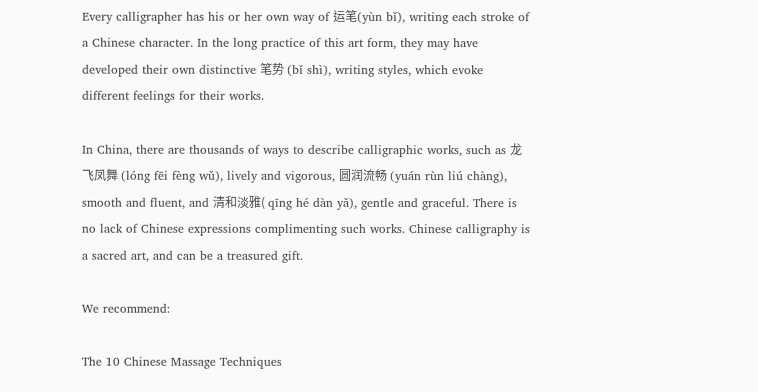Every calligrapher has his or her own way of 运笔(yùn bǐ), writing each stroke of a Chinese character. In the long practice of this art form, they may have developed their own distinctive 笔势 (bǐ shì), writing styles, which evoke different feelings for their works.

In China, there are thousands of ways to describe calligraphic works, such as 龙飞凤舞 (lóng fēi fèng wǔ), lively and vigorous, 圆润流畅 (yuán rùn liú chàng), smooth and fluent, and 清和淡雅( qīng hé dàn yǎ), gentle and graceful. There is no lack of Chinese expressions complimenting such works. Chinese calligraphy is a sacred art, and can be a treasured gift.

We recommend:

The 10 Chinese Massage Techniques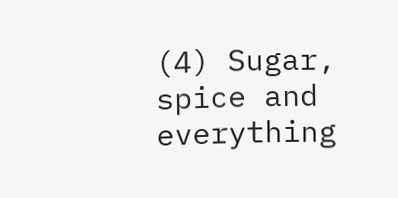(4) Sugar, spice and everything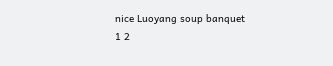nice Luoyang soup banquet
1 2